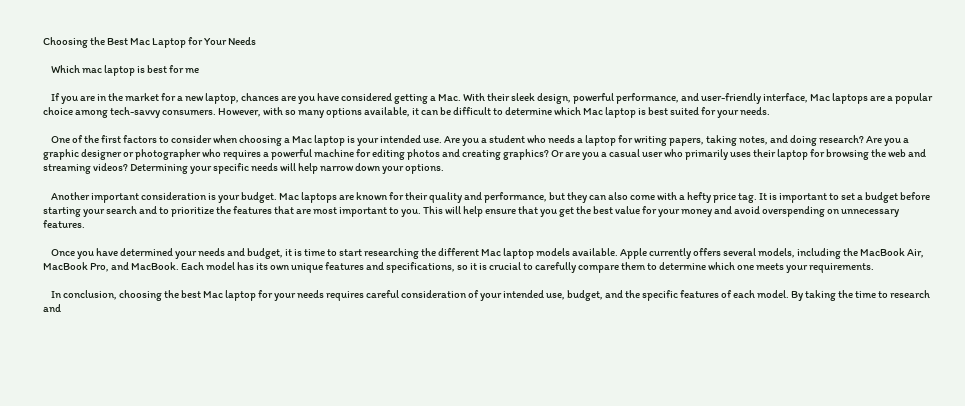Choosing the Best Mac Laptop for Your Needs

    Which mac laptop is best for me

    If you are in the market for a new laptop, chances are you have considered getting a Mac. With their sleek design, powerful performance, and user-friendly interface, Mac laptops are a popular choice among tech-savvy consumers. However, with so many options available, it can be difficult to determine which Mac laptop is best suited for your needs.

    One of the first factors to consider when choosing a Mac laptop is your intended use. Are you a student who needs a laptop for writing papers, taking notes, and doing research? Are you a graphic designer or photographer who requires a powerful machine for editing photos and creating graphics? Or are you a casual user who primarily uses their laptop for browsing the web and streaming videos? Determining your specific needs will help narrow down your options.

    Another important consideration is your budget. Mac laptops are known for their quality and performance, but they can also come with a hefty price tag. It is important to set a budget before starting your search and to prioritize the features that are most important to you. This will help ensure that you get the best value for your money and avoid overspending on unnecessary features.

    Once you have determined your needs and budget, it is time to start researching the different Mac laptop models available. Apple currently offers several models, including the MacBook Air, MacBook Pro, and MacBook. Each model has its own unique features and specifications, so it is crucial to carefully compare them to determine which one meets your requirements.

    In conclusion, choosing the best Mac laptop for your needs requires careful consideration of your intended use, budget, and the specific features of each model. By taking the time to research and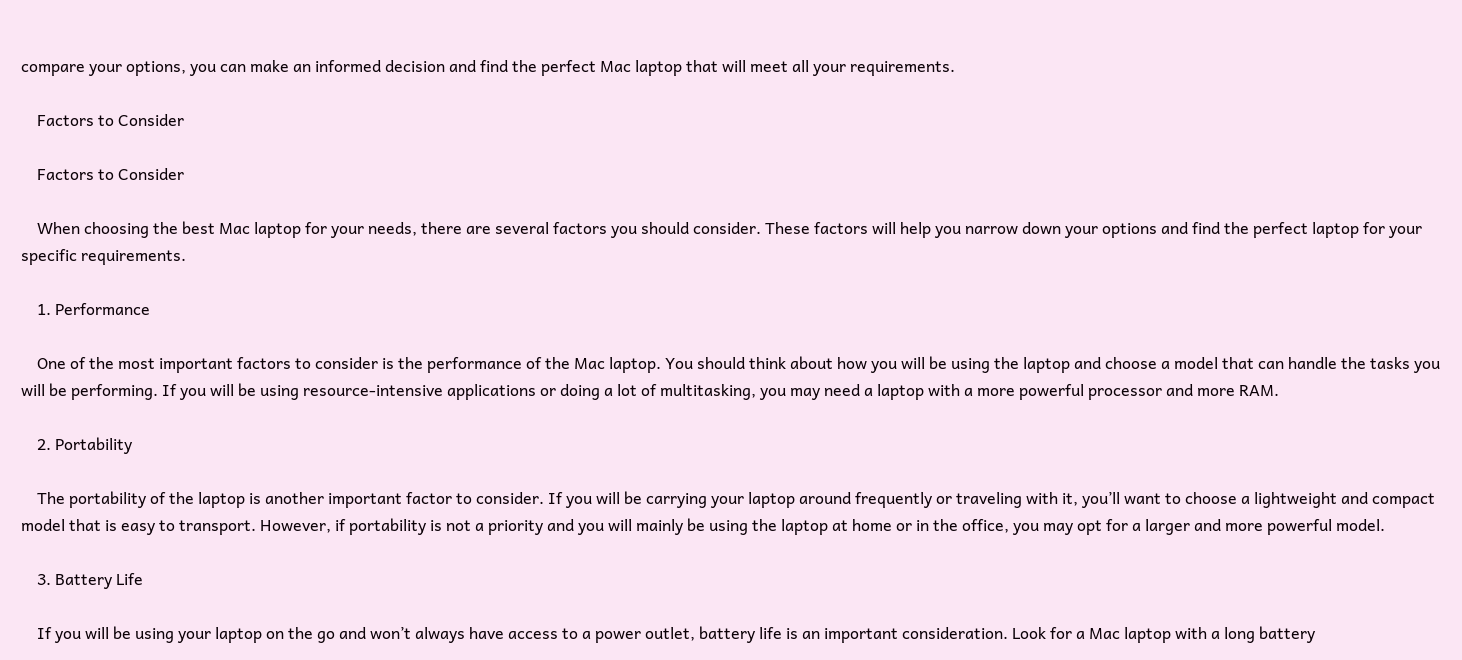compare your options, you can make an informed decision and find the perfect Mac laptop that will meet all your requirements.

    Factors to Consider

    Factors to Consider

    When choosing the best Mac laptop for your needs, there are several factors you should consider. These factors will help you narrow down your options and find the perfect laptop for your specific requirements.

    1. Performance

    One of the most important factors to consider is the performance of the Mac laptop. You should think about how you will be using the laptop and choose a model that can handle the tasks you will be performing. If you will be using resource-intensive applications or doing a lot of multitasking, you may need a laptop with a more powerful processor and more RAM.

    2. Portability

    The portability of the laptop is another important factor to consider. If you will be carrying your laptop around frequently or traveling with it, you’ll want to choose a lightweight and compact model that is easy to transport. However, if portability is not a priority and you will mainly be using the laptop at home or in the office, you may opt for a larger and more powerful model.

    3. Battery Life

    If you will be using your laptop on the go and won’t always have access to a power outlet, battery life is an important consideration. Look for a Mac laptop with a long battery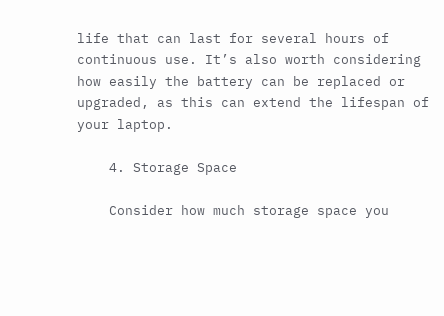life that can last for several hours of continuous use. It’s also worth considering how easily the battery can be replaced or upgraded, as this can extend the lifespan of your laptop.

    4. Storage Space

    Consider how much storage space you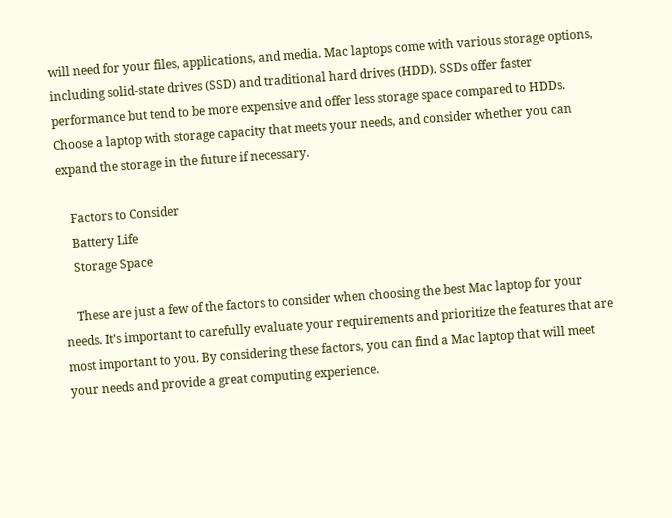will need for your files, applications, and media. Mac laptops come with various storage options, including solid-state drives (SSD) and traditional hard drives (HDD). SSDs offer faster performance but tend to be more expensive and offer less storage space compared to HDDs. Choose a laptop with storage capacity that meets your needs, and consider whether you can expand the storage in the future if necessary.

    Factors to Consider
    Battery Life
    Storage Space

    These are just a few of the factors to consider when choosing the best Mac laptop for your needs. It’s important to carefully evaluate your requirements and prioritize the features that are most important to you. By considering these factors, you can find a Mac laptop that will meet your needs and provide a great computing experience.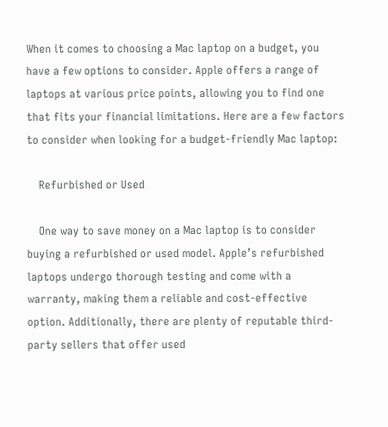When it comes to choosing a Mac laptop on a budget, you have a few options to consider. Apple offers a range of laptops at various price points, allowing you to find one that fits your financial limitations. Here are a few factors to consider when looking for a budget-friendly Mac laptop:

    Refurbished or Used

    One way to save money on a Mac laptop is to consider buying a refurbished or used model. Apple’s refurbished laptops undergo thorough testing and come with a warranty, making them a reliable and cost-effective option. Additionally, there are plenty of reputable third-party sellers that offer used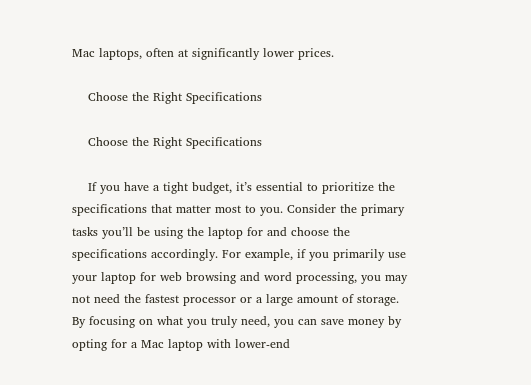Mac laptops, often at significantly lower prices.

    Choose the Right Specifications

    Choose the Right Specifications

    If you have a tight budget, it’s essential to prioritize the specifications that matter most to you. Consider the primary tasks you’ll be using the laptop for and choose the specifications accordingly. For example, if you primarily use your laptop for web browsing and word processing, you may not need the fastest processor or a large amount of storage. By focusing on what you truly need, you can save money by opting for a Mac laptop with lower-end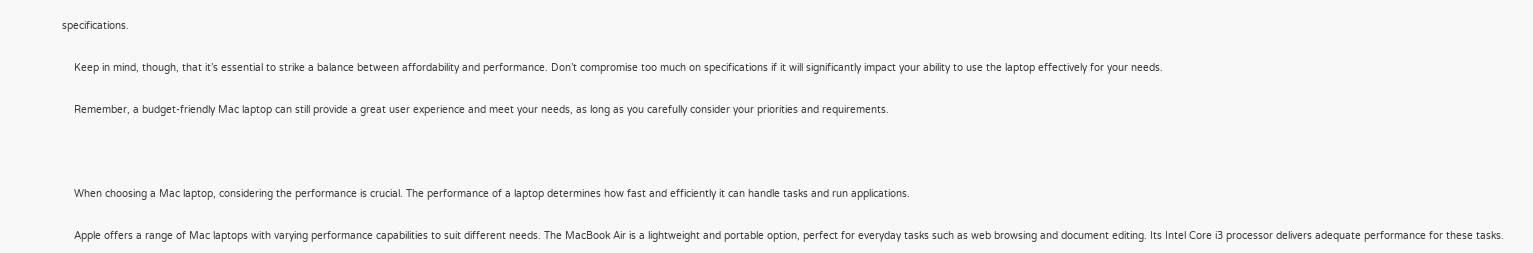specifications.

    Keep in mind, though, that it’s essential to strike a balance between affordability and performance. Don’t compromise too much on specifications if it will significantly impact your ability to use the laptop effectively for your needs.

    Remember, a budget-friendly Mac laptop can still provide a great user experience and meet your needs, as long as you carefully consider your priorities and requirements.



    When choosing a Mac laptop, considering the performance is crucial. The performance of a laptop determines how fast and efficiently it can handle tasks and run applications.

    Apple offers a range of Mac laptops with varying performance capabilities to suit different needs. The MacBook Air is a lightweight and portable option, perfect for everyday tasks such as web browsing and document editing. Its Intel Core i3 processor delivers adequate performance for these tasks.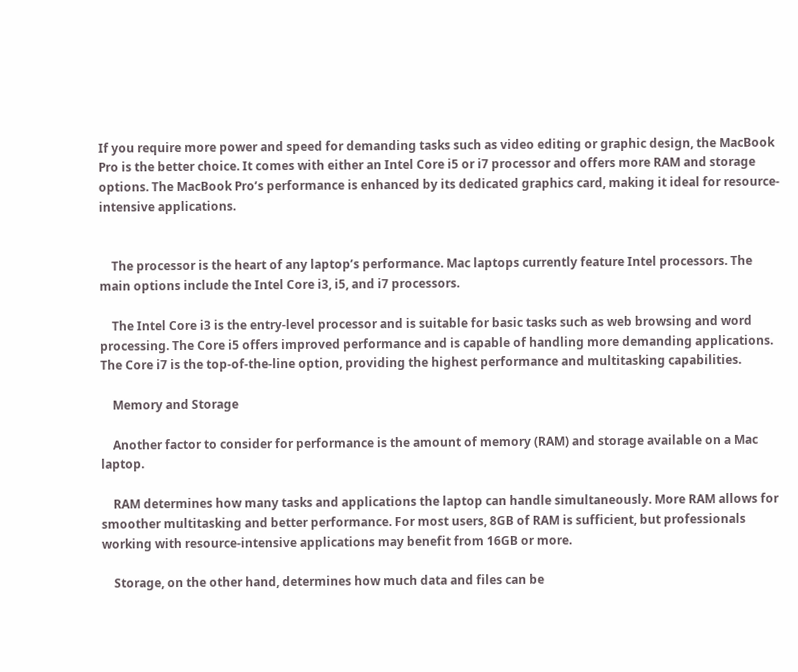If you require more power and speed for demanding tasks such as video editing or graphic design, the MacBook Pro is the better choice. It comes with either an Intel Core i5 or i7 processor and offers more RAM and storage options. The MacBook Pro’s performance is enhanced by its dedicated graphics card, making it ideal for resource-intensive applications.


    The processor is the heart of any laptop’s performance. Mac laptops currently feature Intel processors. The main options include the Intel Core i3, i5, and i7 processors.

    The Intel Core i3 is the entry-level processor and is suitable for basic tasks such as web browsing and word processing. The Core i5 offers improved performance and is capable of handling more demanding applications. The Core i7 is the top-of-the-line option, providing the highest performance and multitasking capabilities.

    Memory and Storage

    Another factor to consider for performance is the amount of memory (RAM) and storage available on a Mac laptop.

    RAM determines how many tasks and applications the laptop can handle simultaneously. More RAM allows for smoother multitasking and better performance. For most users, 8GB of RAM is sufficient, but professionals working with resource-intensive applications may benefit from 16GB or more.

    Storage, on the other hand, determines how much data and files can be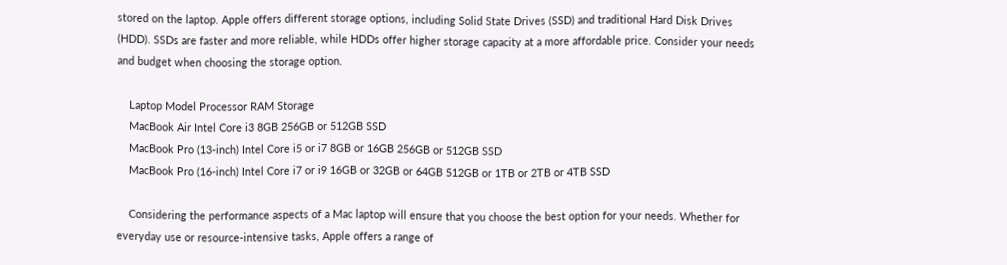stored on the laptop. Apple offers different storage options, including Solid State Drives (SSD) and traditional Hard Disk Drives (HDD). SSDs are faster and more reliable, while HDDs offer higher storage capacity at a more affordable price. Consider your needs and budget when choosing the storage option.

    Laptop Model Processor RAM Storage
    MacBook Air Intel Core i3 8GB 256GB or 512GB SSD
    MacBook Pro (13-inch) Intel Core i5 or i7 8GB or 16GB 256GB or 512GB SSD
    MacBook Pro (16-inch) Intel Core i7 or i9 16GB or 32GB or 64GB 512GB or 1TB or 2TB or 4TB SSD

    Considering the performance aspects of a Mac laptop will ensure that you choose the best option for your needs. Whether for everyday use or resource-intensive tasks, Apple offers a range of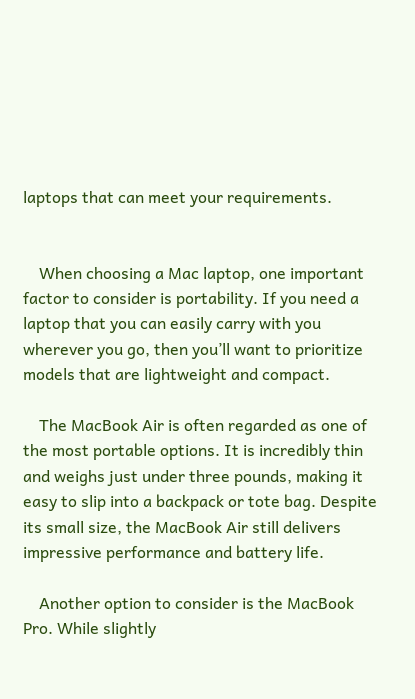laptops that can meet your requirements.


    When choosing a Mac laptop, one important factor to consider is portability. If you need a laptop that you can easily carry with you wherever you go, then you’ll want to prioritize models that are lightweight and compact.

    The MacBook Air is often regarded as one of the most portable options. It is incredibly thin and weighs just under three pounds, making it easy to slip into a backpack or tote bag. Despite its small size, the MacBook Air still delivers impressive performance and battery life.

    Another option to consider is the MacBook Pro. While slightly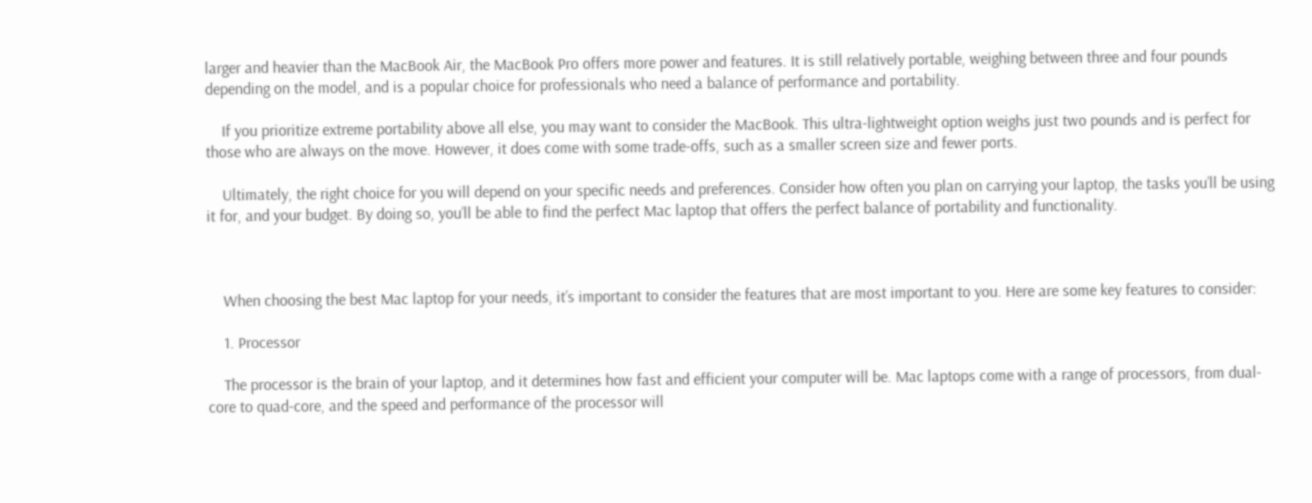larger and heavier than the MacBook Air, the MacBook Pro offers more power and features. It is still relatively portable, weighing between three and four pounds depending on the model, and is a popular choice for professionals who need a balance of performance and portability.

    If you prioritize extreme portability above all else, you may want to consider the MacBook. This ultra-lightweight option weighs just two pounds and is perfect for those who are always on the move. However, it does come with some trade-offs, such as a smaller screen size and fewer ports.

    Ultimately, the right choice for you will depend on your specific needs and preferences. Consider how often you plan on carrying your laptop, the tasks you’ll be using it for, and your budget. By doing so, you’ll be able to find the perfect Mac laptop that offers the perfect balance of portability and functionality.



    When choosing the best Mac laptop for your needs, it’s important to consider the features that are most important to you. Here are some key features to consider:

    1. Processor

    The processor is the brain of your laptop, and it determines how fast and efficient your computer will be. Mac laptops come with a range of processors, from dual-core to quad-core, and the speed and performance of the processor will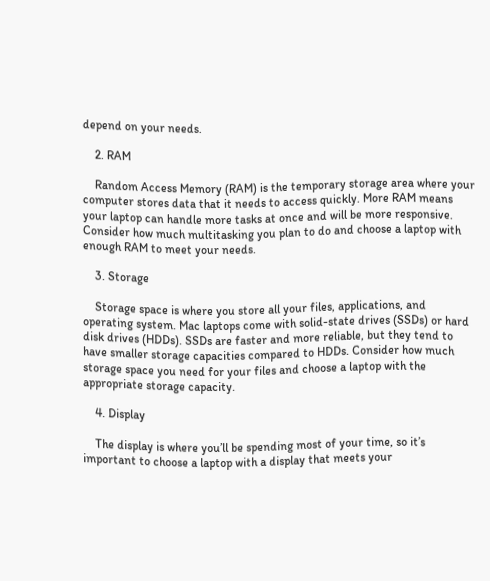depend on your needs.

    2. RAM

    Random Access Memory (RAM) is the temporary storage area where your computer stores data that it needs to access quickly. More RAM means your laptop can handle more tasks at once and will be more responsive. Consider how much multitasking you plan to do and choose a laptop with enough RAM to meet your needs.

    3. Storage

    Storage space is where you store all your files, applications, and operating system. Mac laptops come with solid-state drives (SSDs) or hard disk drives (HDDs). SSDs are faster and more reliable, but they tend to have smaller storage capacities compared to HDDs. Consider how much storage space you need for your files and choose a laptop with the appropriate storage capacity.

    4. Display

    The display is where you’ll be spending most of your time, so it’s important to choose a laptop with a display that meets your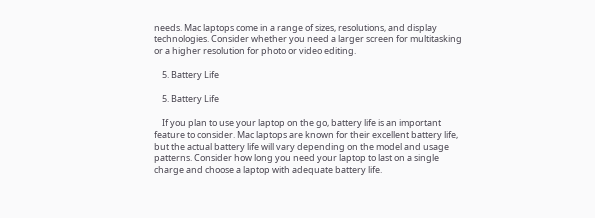needs. Mac laptops come in a range of sizes, resolutions, and display technologies. Consider whether you need a larger screen for multitasking or a higher resolution for photo or video editing.

    5. Battery Life

    5. Battery Life

    If you plan to use your laptop on the go, battery life is an important feature to consider. Mac laptops are known for their excellent battery life, but the actual battery life will vary depending on the model and usage patterns. Consider how long you need your laptop to last on a single charge and choose a laptop with adequate battery life.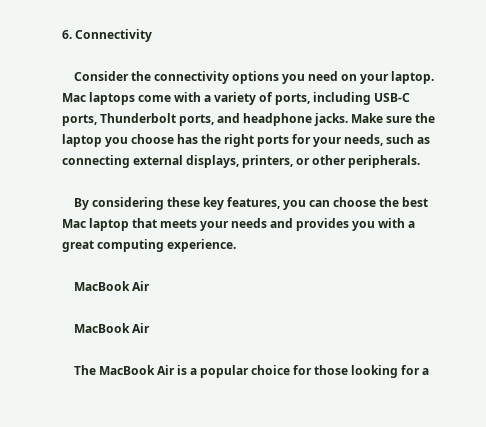6. Connectivity

    Consider the connectivity options you need on your laptop. Mac laptops come with a variety of ports, including USB-C ports, Thunderbolt ports, and headphone jacks. Make sure the laptop you choose has the right ports for your needs, such as connecting external displays, printers, or other peripherals.

    By considering these key features, you can choose the best Mac laptop that meets your needs and provides you with a great computing experience.

    MacBook Air

    MacBook Air

    The MacBook Air is a popular choice for those looking for a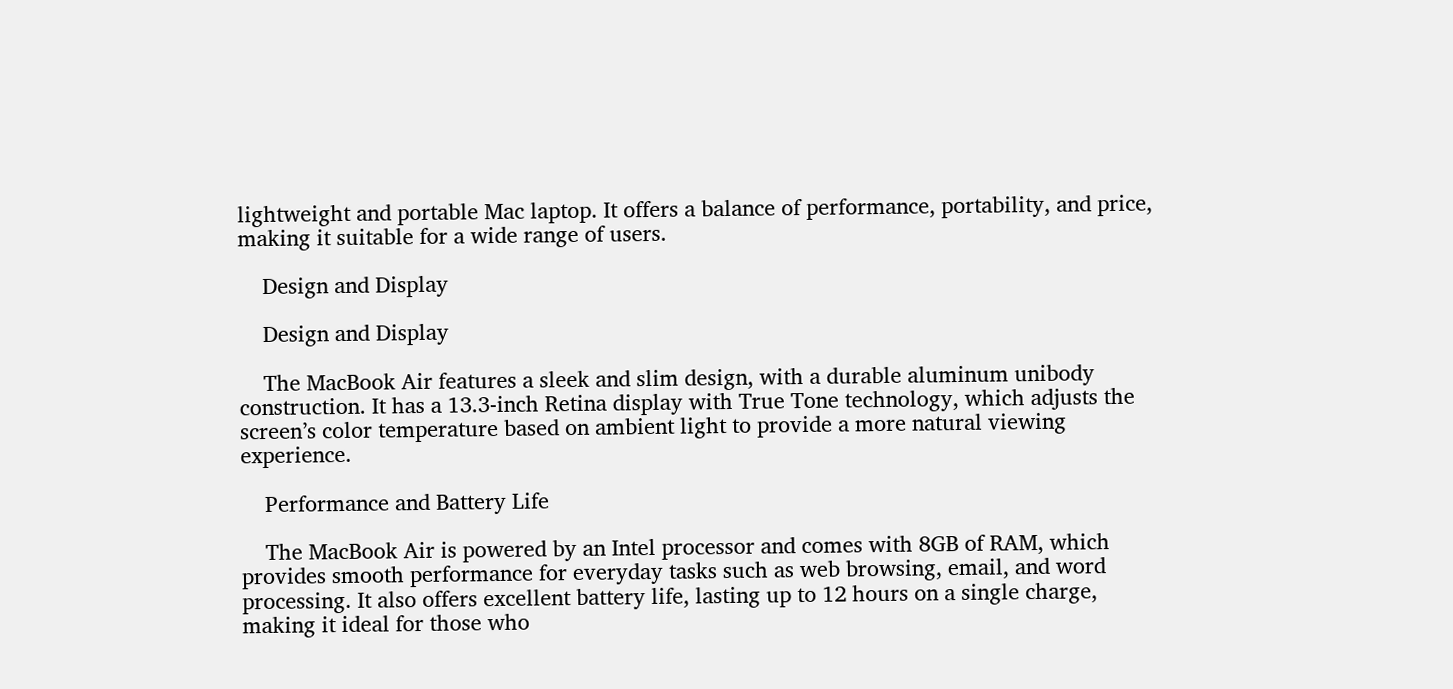lightweight and portable Mac laptop. It offers a balance of performance, portability, and price, making it suitable for a wide range of users.

    Design and Display

    Design and Display

    The MacBook Air features a sleek and slim design, with a durable aluminum unibody construction. It has a 13.3-inch Retina display with True Tone technology, which adjusts the screen’s color temperature based on ambient light to provide a more natural viewing experience.

    Performance and Battery Life

    The MacBook Air is powered by an Intel processor and comes with 8GB of RAM, which provides smooth performance for everyday tasks such as web browsing, email, and word processing. It also offers excellent battery life, lasting up to 12 hours on a single charge, making it ideal for those who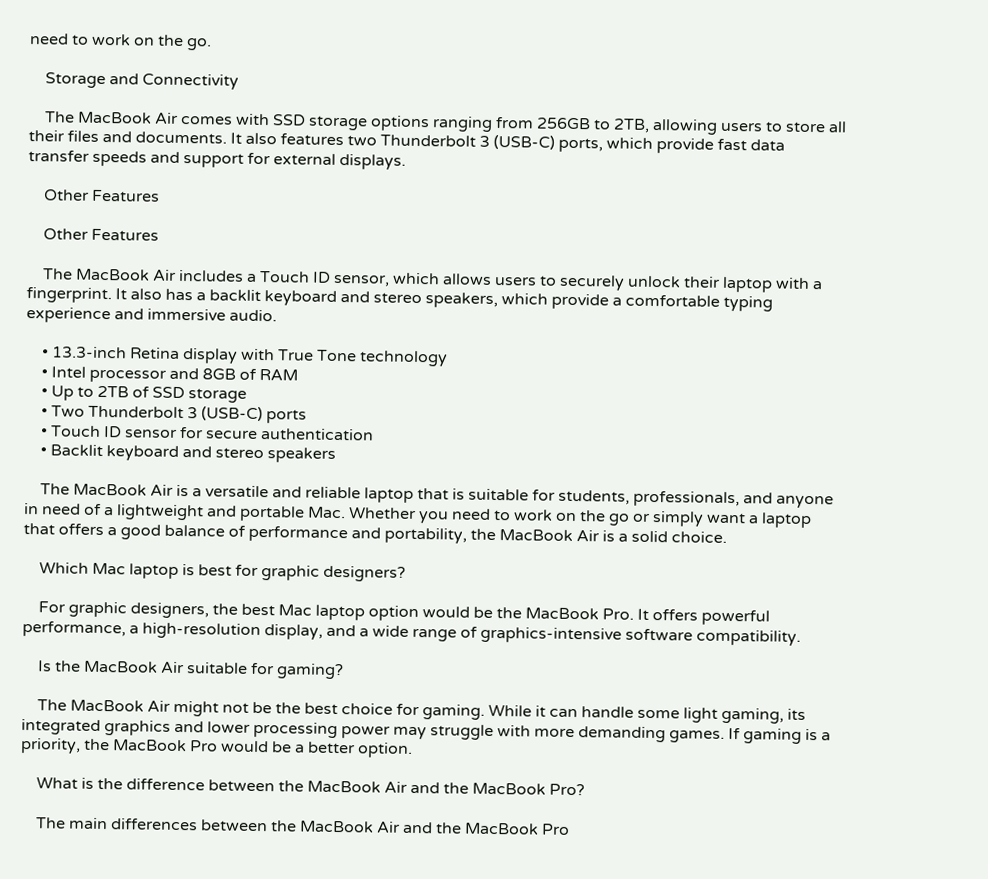need to work on the go.

    Storage and Connectivity

    The MacBook Air comes with SSD storage options ranging from 256GB to 2TB, allowing users to store all their files and documents. It also features two Thunderbolt 3 (USB-C) ports, which provide fast data transfer speeds and support for external displays.

    Other Features

    Other Features

    The MacBook Air includes a Touch ID sensor, which allows users to securely unlock their laptop with a fingerprint. It also has a backlit keyboard and stereo speakers, which provide a comfortable typing experience and immersive audio.

    • 13.3-inch Retina display with True Tone technology
    • Intel processor and 8GB of RAM
    • Up to 2TB of SSD storage
    • Two Thunderbolt 3 (USB-C) ports
    • Touch ID sensor for secure authentication
    • Backlit keyboard and stereo speakers

    The MacBook Air is a versatile and reliable laptop that is suitable for students, professionals, and anyone in need of a lightweight and portable Mac. Whether you need to work on the go or simply want a laptop that offers a good balance of performance and portability, the MacBook Air is a solid choice.

    Which Mac laptop is best for graphic designers?

    For graphic designers, the best Mac laptop option would be the MacBook Pro. It offers powerful performance, a high-resolution display, and a wide range of graphics-intensive software compatibility.

    Is the MacBook Air suitable for gaming?

    The MacBook Air might not be the best choice for gaming. While it can handle some light gaming, its integrated graphics and lower processing power may struggle with more demanding games. If gaming is a priority, the MacBook Pro would be a better option.

    What is the difference between the MacBook Air and the MacBook Pro?

    The main differences between the MacBook Air and the MacBook Pro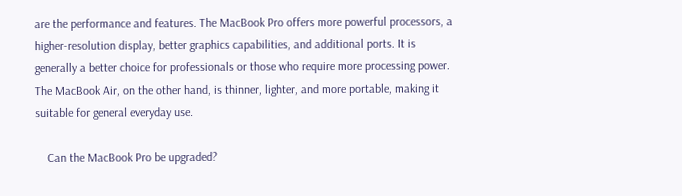are the performance and features. The MacBook Pro offers more powerful processors, a higher-resolution display, better graphics capabilities, and additional ports. It is generally a better choice for professionals or those who require more processing power. The MacBook Air, on the other hand, is thinner, lighter, and more portable, making it suitable for general everyday use.

    Can the MacBook Pro be upgraded?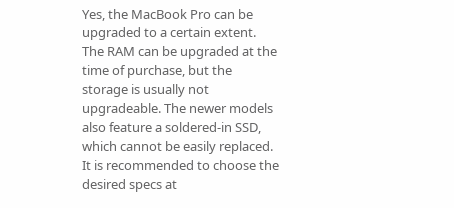Yes, the MacBook Pro can be upgraded to a certain extent. The RAM can be upgraded at the time of purchase, but the storage is usually not upgradeable. The newer models also feature a soldered-in SSD, which cannot be easily replaced. It is recommended to choose the desired specs at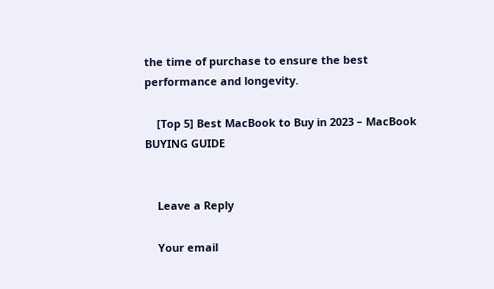the time of purchase to ensure the best performance and longevity.

    [Top 5] Best MacBook to Buy in 2023 – MacBook BUYING GUIDE


    Leave a Reply

    Your email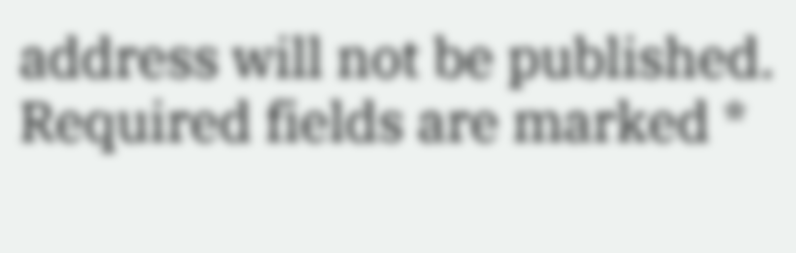address will not be published. Required fields are marked *